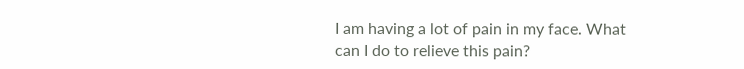I am having a lot of pain in my face. What can I do to relieve this pain?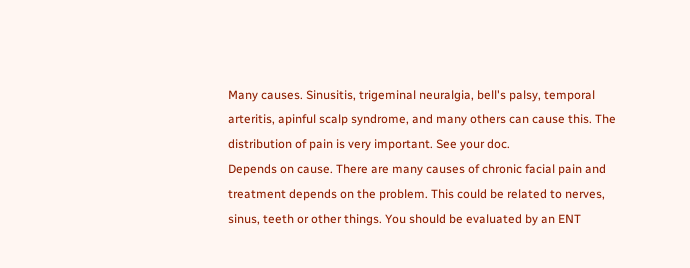Many causes. Sinusitis, trigeminal neuralgia, bell's palsy, temporal arteritis, apinful scalp syndrome, and many others can cause this. The distribution of pain is very important. See your doc.
Depends on cause. There are many causes of chronic facial pain and treatment depends on the problem. This could be related to nerves, sinus, teeth or other things. You should be evaluated by an ENT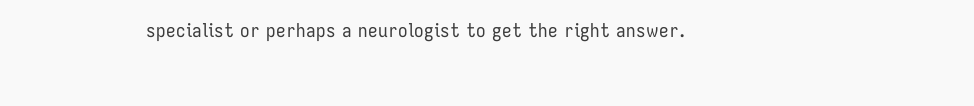specialist or perhaps a neurologist to get the right answer.